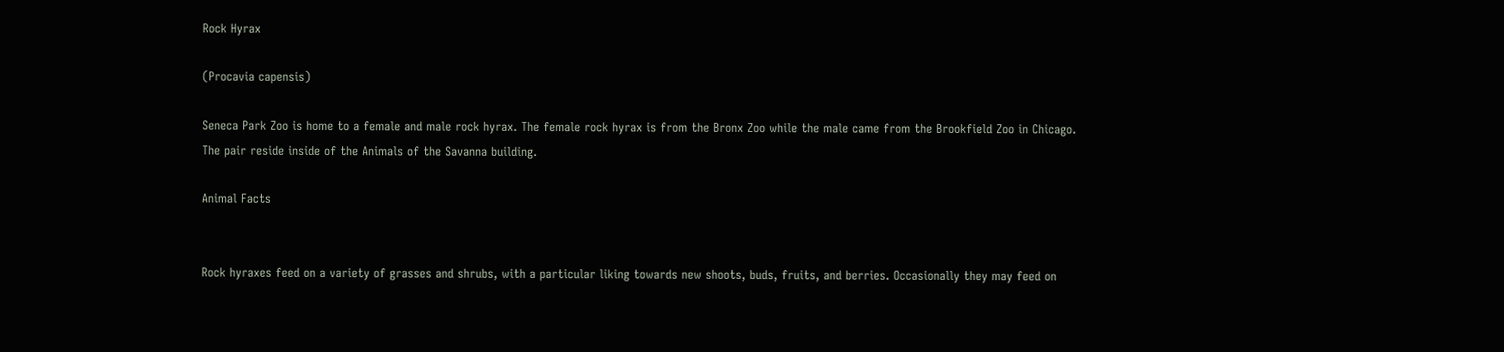Rock Hyrax

(Procavia capensis)

Seneca Park Zoo is home to a female and male rock hyrax. The female rock hyrax is from the Bronx Zoo while the male came from the Brookfield Zoo in Chicago. The pair reside inside of the Animals of the Savanna building.

Animal Facts


Rock hyraxes feed on a variety of grasses and shrubs, with a particular liking towards new shoots, buds, fruits, and berries. Occasionally they may feed on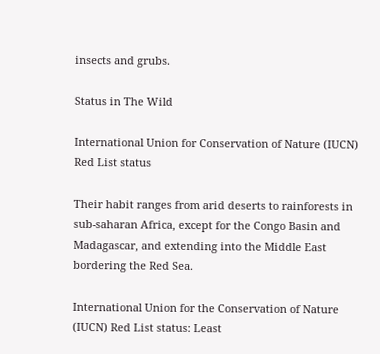insects and grubs.

Status in The Wild

International Union for Conservation of Nature (IUCN) Red List status

Their habit ranges from arid deserts to rainforests in sub-saharan Africa, except for the Congo Basin and Madagascar, and extending into the Middle East bordering the Red Sea.

International Union for the Conservation of Nature (IUCN) Red List status: Least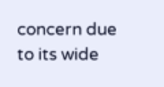concern due to its wide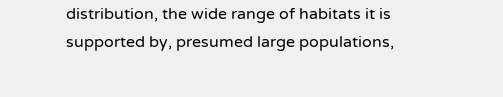distribution, the wide range of habitats it is supported by, presumed large populations,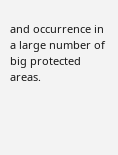and occurrence in a large number of big protected areas.